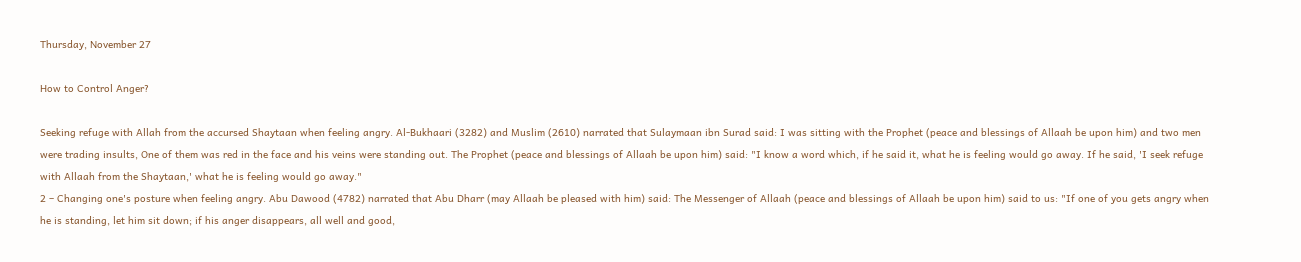Thursday, November 27

How to Control Anger?

Seeking refuge with Allah from the accursed Shaytaan when feeling angry. Al-Bukhaari (3282) and Muslim (2610) narrated that Sulaymaan ibn Surad said: I was sitting with the Prophet (peace and blessings of Allaah be upon him) and two men were trading insults, One of them was red in the face and his veins were standing out. The Prophet (peace and blessings of Allaah be upon him) said: "I know a word which, if he said it, what he is feeling would go away. If he said, 'I seek refuge with Allaah from the Shaytaan,' what he is feeling would go away."
2 – Changing one's posture when feeling angry. Abu Dawood (4782) narrated that Abu Dharr (may Allaah be pleased with him) said: The Messenger of Allaah (peace and blessings of Allaah be upon him) said to us: "If one of you gets angry when he is standing, let him sit down; if his anger disappears, all well and good,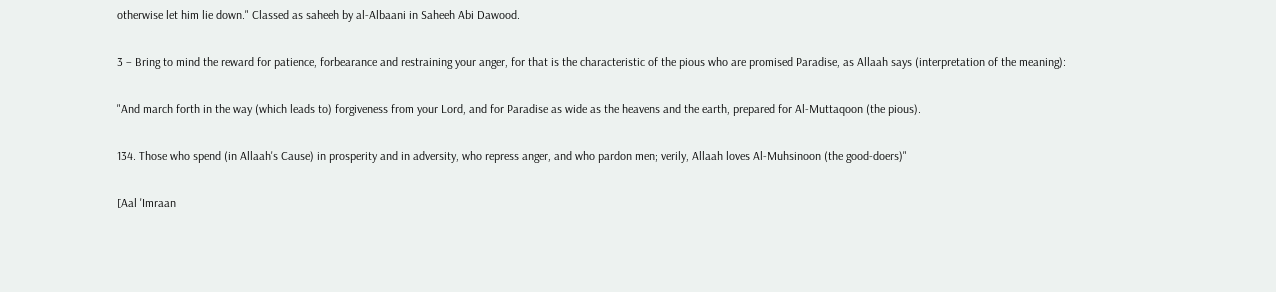otherwise let him lie down." Classed as saheeh by al-Albaani in Saheeh Abi Dawood.

3 – Bring to mind the reward for patience, forbearance and restraining your anger, for that is the characteristic of the pious who are promised Paradise, as Allaah says (interpretation of the meaning):

"And march forth in the way (which leads to) forgiveness from your Lord, and for Paradise as wide as the heavens and the earth, prepared for Al-Muttaqoon (the pious).

134. Those who spend (in Allaah's Cause) in prosperity and in adversity, who repress anger, and who pardon men; verily, Allaah loves Al-Muhsinoon (the good‑doers)"

[Aal 'Imraan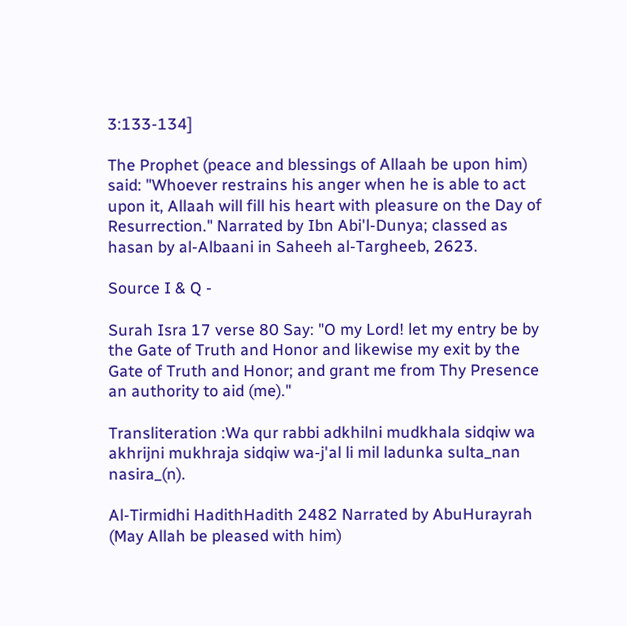3:133-134]

The Prophet (peace and blessings of Allaah be upon him) said: "Whoever restrains his anger when he is able to act upon it, Allaah will fill his heart with pleasure on the Day of Resurrection." Narrated by Ibn Abi'l-Dunya; classed as hasan by al-Albaani in Saheeh al-Targheeb, 2623.

Source I & Q -

Surah Isra 17 verse 80 Say: "O my Lord! let my entry be by the Gate of Truth and Honor and likewise my exit by the Gate of Truth and Honor; and grant me from Thy Presence an authority to aid (me)."

Transliteration :Wa qur rabbi adkhilni mudkhala sidqiw wa akhrijni mukhraja sidqiw wa-j'al li mil ladunka sulta_nan nasira_(n).

Al-Tirmidhi HadithHadith 2482 Narrated by AbuHurayrah (May Allah be pleased with him)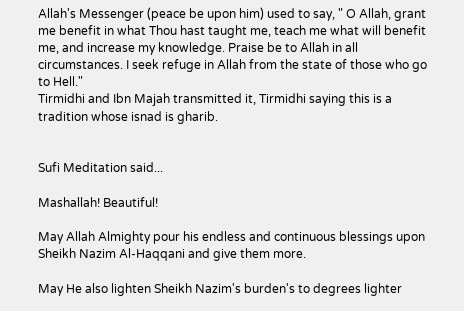Allah's Messenger (peace be upon him) used to say, " O Allah, grant me benefit in what Thou hast taught me, teach me what will benefit me, and increase my knowledge. Praise be to Allah in all circumstances. I seek refuge in Allah from the state of those who go to Hell."
Tirmidhi and Ibn Majah transmitted it, Tirmidhi saying this is a tradition whose isnad is gharib.


Sufi Meditation said...

Mashallah! Beautiful!

May Allah Almighty pour his endless and continuous blessings upon Sheikh Nazim Al-Haqqani and give them more.

May He also lighten Sheikh Nazim's burden's to degrees lighter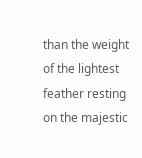than the weight of the lightest feather resting on the majestic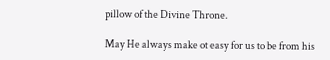pillow of the Divine Throne.

May He always make ot easy for us to be from his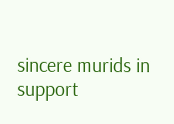sincere murids in support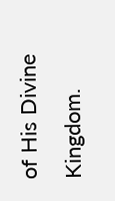of His Divine Kingdom.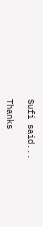Sufi said...

Thanks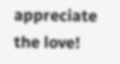appreciate the love!